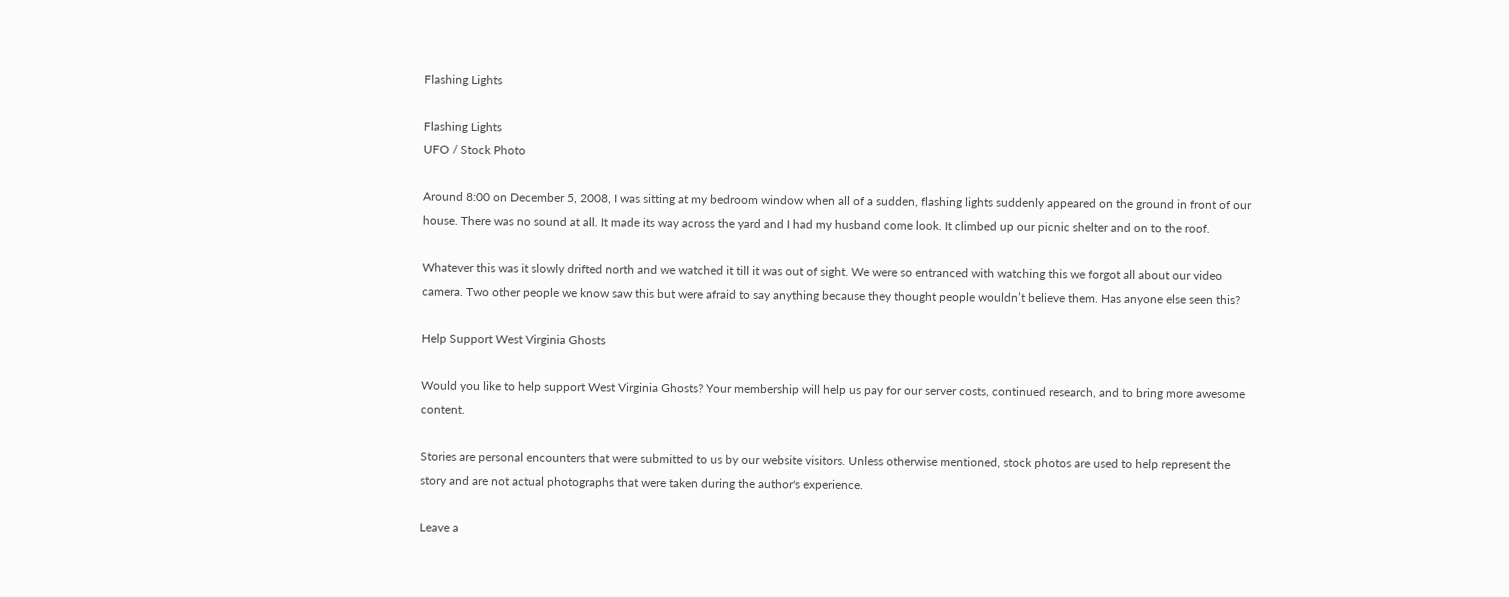Flashing Lights

Flashing Lights
UFO / Stock Photo

Around 8:00 on December 5, 2008, I was sitting at my bedroom window when all of a sudden, flashing lights suddenly appeared on the ground in front of our house. There was no sound at all. It made its way across the yard and I had my husband come look. It climbed up our picnic shelter and on to the roof.

Whatever this was it slowly drifted north and we watched it till it was out of sight. We were so entranced with watching this we forgot all about our video camera. Two other people we know saw this but were afraid to say anything because they thought people wouldn’t believe them. Has anyone else seen this?

Help Support West Virginia Ghosts

Would you like to help support West Virginia Ghosts? Your membership will help us pay for our server costs, continued research, and to bring more awesome content.

Stories are personal encounters that were submitted to us by our website visitors. Unless otherwise mentioned, stock photos are used to help represent the story and are not actual photographs that were taken during the author's experience.

Leave a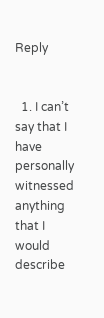Reply


  1. I can’t say that I have personally witnessed anything that I would describe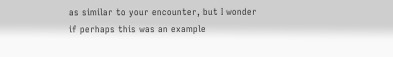as similar to your encounter, but I wonder if perhaps this was an example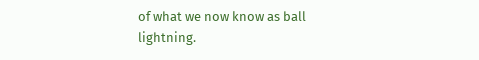of what we now know as ball lightning.